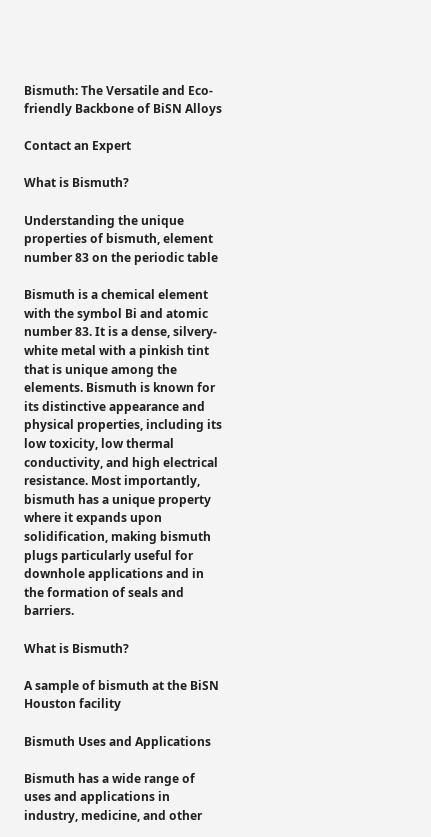Bismuth: The Versatile and Eco-friendly Backbone of BiSN Alloys

Contact an Expert

What is Bismuth?

Understanding the unique properties of bismuth, element number 83 on the periodic table

Bismuth is a chemical element with the symbol Bi and atomic number 83. It is a dense, silvery-white metal with a pinkish tint that is unique among the elements. Bismuth is known for its distinctive appearance and physical properties, including its low toxicity, low thermal conductivity, and high electrical resistance. Most importantly, bismuth has a unique property where it expands upon solidification, making bismuth plugs particularly useful for downhole applications and in the formation of seals and barriers.

What is Bismuth?

A sample of bismuth at the BiSN Houston facility

Bismuth Uses and Applications

Bismuth has a wide range of uses and applications in industry, medicine, and other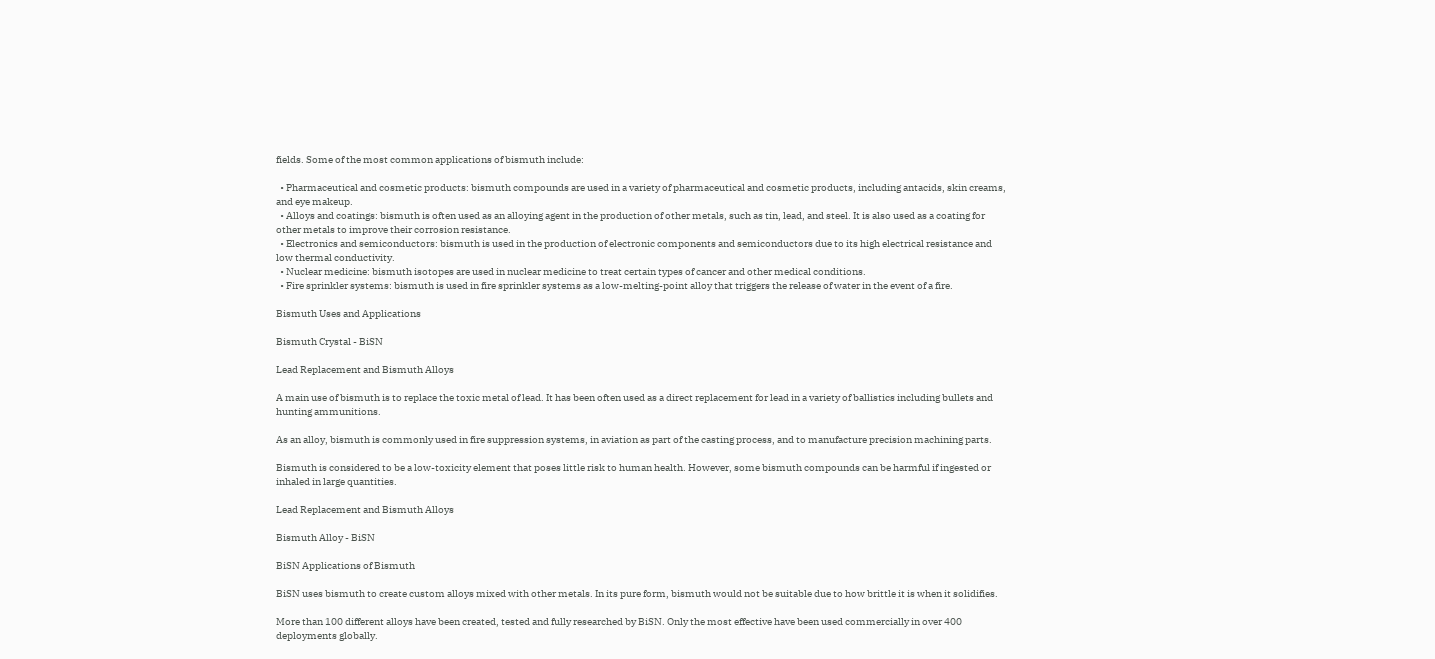fields. Some of the most common applications of bismuth include:

  • Pharmaceutical and cosmetic products: bismuth compounds are used in a variety of pharmaceutical and cosmetic products, including antacids, skin creams, and eye makeup.
  • Alloys and coatings: bismuth is often used as an alloying agent in the production of other metals, such as tin, lead, and steel. It is also used as a coating for other metals to improve their corrosion resistance.
  • Electronics and semiconductors: bismuth is used in the production of electronic components and semiconductors due to its high electrical resistance and low thermal conductivity.
  • Nuclear medicine: bismuth isotopes are used in nuclear medicine to treat certain types of cancer and other medical conditions.
  • Fire sprinkler systems: bismuth is used in fire sprinkler systems as a low-melting-point alloy that triggers the release of water in the event of a fire.

Bismuth Uses and Applications

Bismuth Crystal - BiSN

Lead Replacement and Bismuth Alloys

A main use of bismuth is to replace the toxic metal of lead. It has been often used as a direct replacement for lead in a variety of ballistics including bullets and hunting ammunitions.

As an alloy, bismuth is commonly used in fire suppression systems, in aviation as part of the casting process, and to manufacture precision machining parts.

Bismuth is considered to be a low-toxicity element that poses little risk to human health. However, some bismuth compounds can be harmful if ingested or inhaled in large quantities.

Lead Replacement and Bismuth Alloys

Bismuth Alloy - BiSN

BiSN Applications of Bismuth

BiSN uses bismuth to create custom alloys mixed with other metals. In its pure form, bismuth would not be suitable due to how brittle it is when it solidifies.

More than 100 different alloys have been created, tested and fully researched by BiSN. Only the most effective have been used commercially in over 400 deployments globally.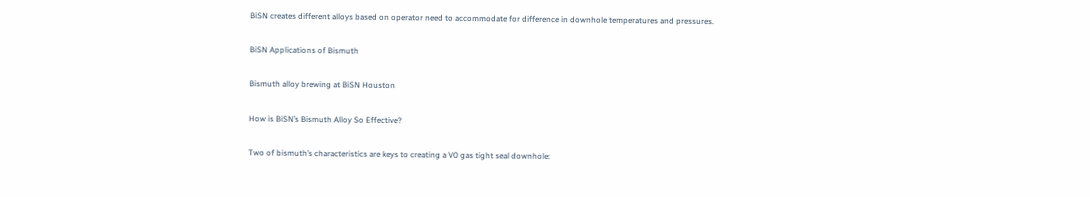BiSN creates different alloys based on operator need to accommodate for difference in downhole temperatures and pressures.

BiSN Applications of Bismuth

Bismuth alloy brewing at BiSN Houston

How is BiSN’s Bismuth Alloy So Effective?

Two of bismuth’s characteristics are keys to creating a V0 gas tight seal downhole: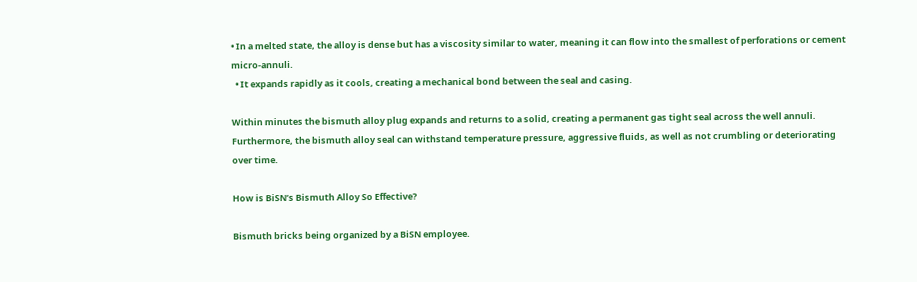• In a melted state, the alloy is dense but has a viscosity similar to water, meaning it can flow into the smallest of perforations or cement micro-annuli.
  • It expands rapidly as it cools, creating a mechanical bond between the seal and casing.

Within minutes the bismuth alloy plug expands and returns to a solid, creating a permanent gas tight seal across the well annuli. Furthermore, the bismuth alloy seal can withstand temperature pressure, aggressive fluids, as well as not crumbling or deteriorating over time.

How is BiSN’s Bismuth Alloy So Effective?

Bismuth bricks being organized by a BiSN employee.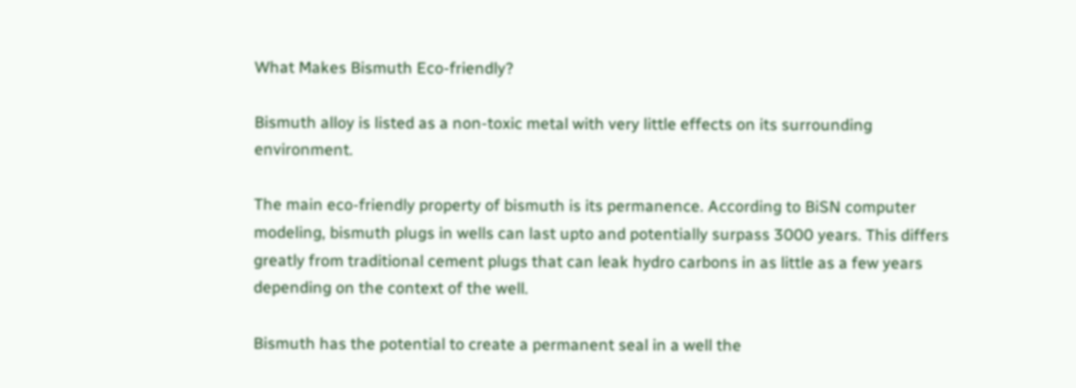What Makes Bismuth Eco-friendly?

Bismuth alloy is listed as a non-toxic metal with very little effects on its surrounding environment.

The main eco-friendly property of bismuth is its permanence. According to BiSN computer modeling, bismuth plugs in wells can last upto and potentially surpass 3000 years. This differs greatly from traditional cement plugs that can leak hydro carbons in as little as a few years depending on the context of the well.

Bismuth has the potential to create a permanent seal in a well the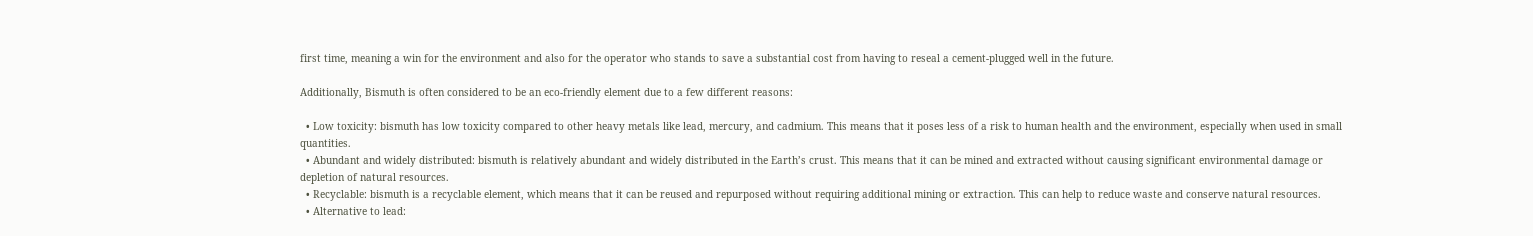first time, meaning a win for the environment and also for the operator who stands to save a substantial cost from having to reseal a cement-plugged well in the future.

Additionally, Bismuth is often considered to be an eco-friendly element due to a few different reasons:

  • Low toxicity: bismuth has low toxicity compared to other heavy metals like lead, mercury, and cadmium. This means that it poses less of a risk to human health and the environment, especially when used in small quantities.
  • Abundant and widely distributed: bismuth is relatively abundant and widely distributed in the Earth’s crust. This means that it can be mined and extracted without causing significant environmental damage or depletion of natural resources.
  • Recyclable: bismuth is a recyclable element, which means that it can be reused and repurposed without requiring additional mining or extraction. This can help to reduce waste and conserve natural resources.
  • Alternative to lead: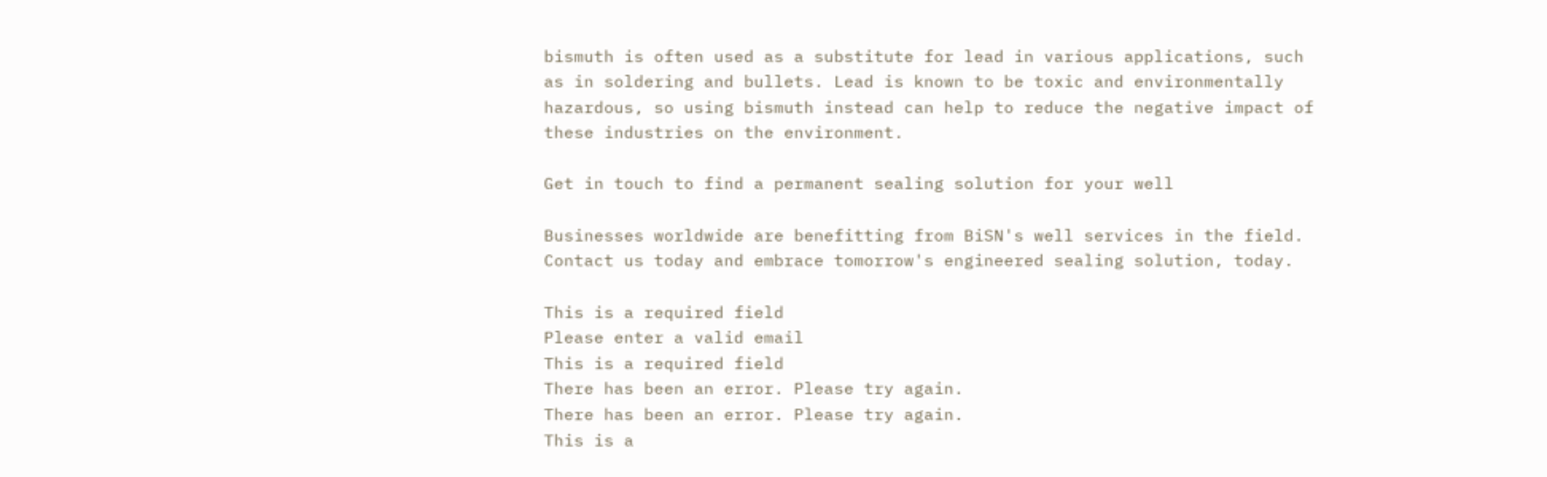bismuth is often used as a substitute for lead in various applications, such as in soldering and bullets. Lead is known to be toxic and environmentally hazardous, so using bismuth instead can help to reduce the negative impact of these industries on the environment.

Get in touch to find a permanent sealing solution for your well

Businesses worldwide are benefitting from BiSN's well services in the field. Contact us today and embrace tomorrow's engineered sealing solution, today.

This is a required field
Please enter a valid email
This is a required field
There has been an error. Please try again.
There has been an error. Please try again.
This is a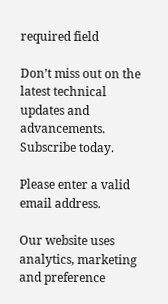required field

Don’t miss out on the latest technical updates and advancements. Subscribe today.

Please enter a valid email address.

Our website uses analytics, marketing and preference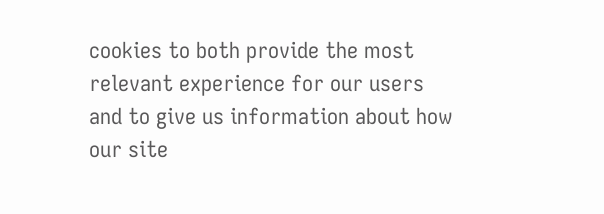cookies to both provide the most relevant experience for our users and to give us information about how our site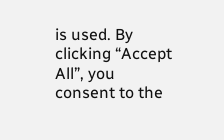is used. By clicking “Accept All”, you consent to the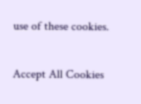use of these cookies.

Accept All Cookies